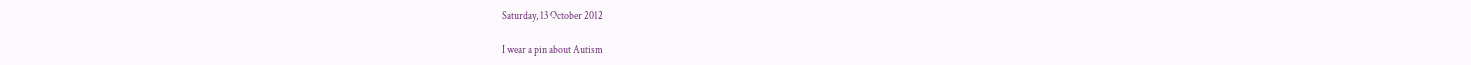Saturday, 13 October 2012

I wear a pin about Autism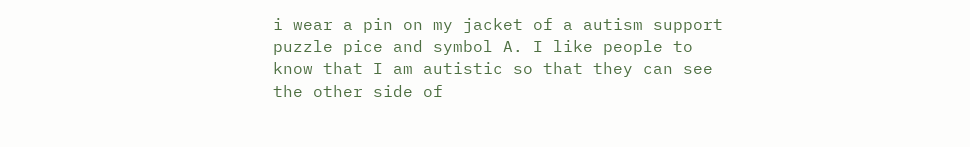i wear a pin on my jacket of a autism support puzzle pice and symbol A. I like people to know that I am autistic so that they can see the other side of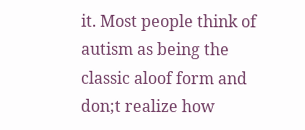it. Most people think of autism as being the classic aloof form and don;t realize how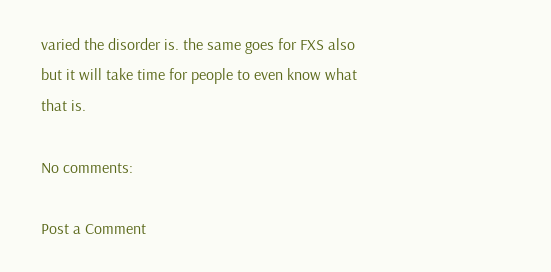varied the disorder is. the same goes for FXS also but it will take time for people to even know what that is.

No comments:

Post a Comment